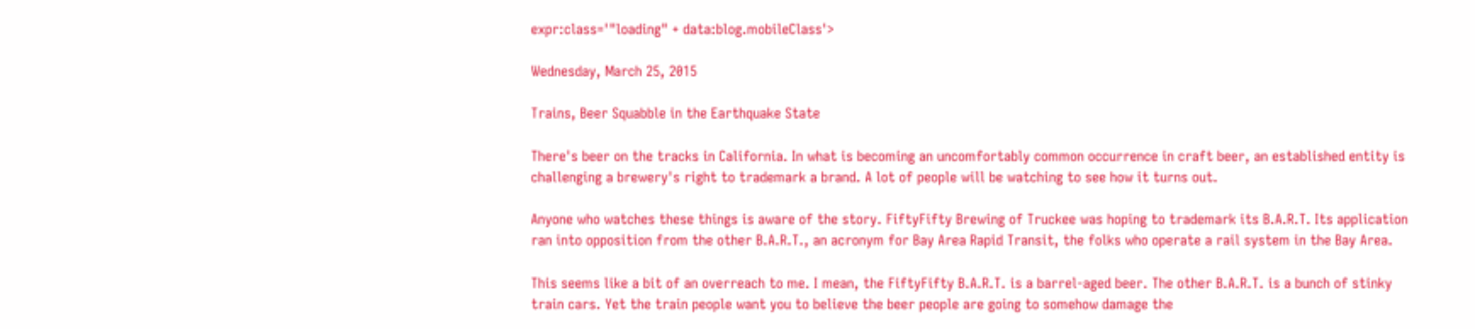expr:class='"loading" + data:blog.mobileClass'>

Wednesday, March 25, 2015

Trains, Beer Squabble in the Earthquake State

There's beer on the tracks in California. In what is becoming an uncomfortably common occurrence in craft beer, an established entity is challenging a brewery's right to trademark a brand. A lot of people will be watching to see how it turns out.

Anyone who watches these things is aware of the story. FiftyFifty Brewing of Truckee was hoping to trademark its B.A.R.T. Its application ran into opposition from the other B.A.R.T., an acronym for Bay Area Rapid Transit, the folks who operate a rail system in the Bay Area.

This seems like a bit of an overreach to me. I mean, the FiftyFifty B.A.R.T. is a barrel-aged beer. The other B.A.R.T. is a bunch of stinky train cars. Yet the train people want you to believe the beer people are going to somehow damage the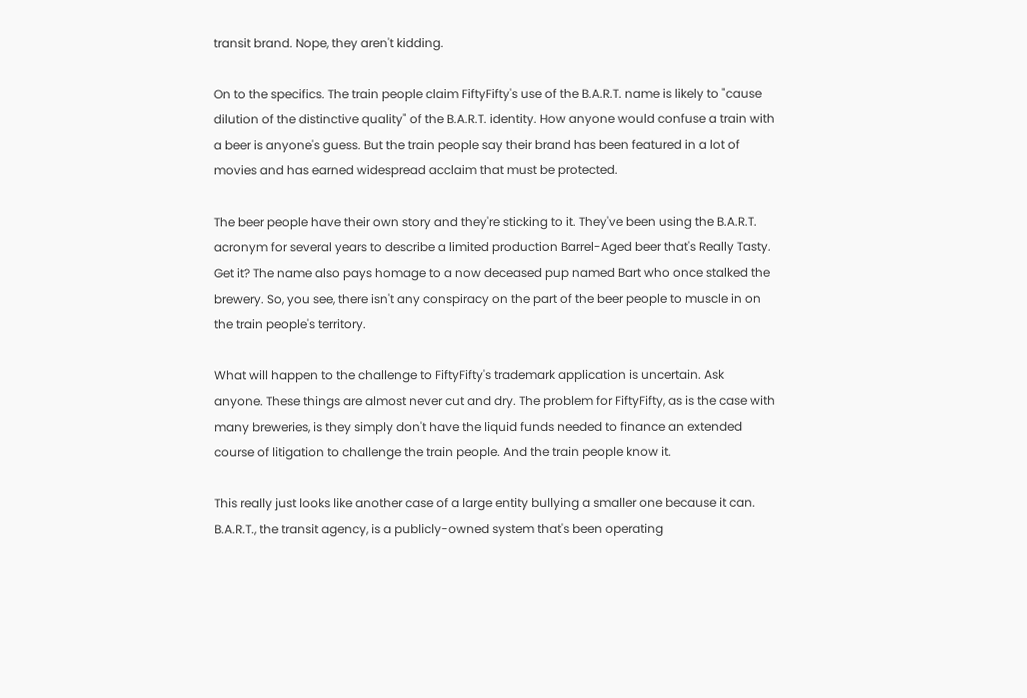transit brand. Nope, they aren't kidding.

On to the specifics. The train people claim FiftyFifty's use of the B.A.R.T. name is likely to "cause dilution of the distinctive quality" of the B.A.R.T. identity. How anyone would confuse a train with a beer is anyone's guess. But the train people say their brand has been featured in a lot of movies and has earned widespread acclaim that must be protected.

The beer people have their own story and they're sticking to it. They've been using the B.A.R.T. acronym for several years to describe a limited production Barrel-Aged beer that's Really Tasty. Get it? The name also pays homage to a now deceased pup named Bart who once stalked the brewery. So, you see, there isn't any conspiracy on the part of the beer people to muscle in on the train people's territory.

What will happen to the challenge to FiftyFifty's trademark application is uncertain. Ask anyone. These things are almost never cut and dry. The problem for FiftyFifty, as is the case with many breweries, is they simply don't have the liquid funds needed to finance an extended course of litigation to challenge the train people. And the train people know it.

This really just looks like another case of a large entity bullying a smaller one because it can. B.A.R.T., the transit agency, is a publicly-owned system that's been operating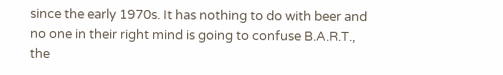since the early 1970s. It has nothing to do with beer and no one in their right mind is going to confuse B.A.R.T., the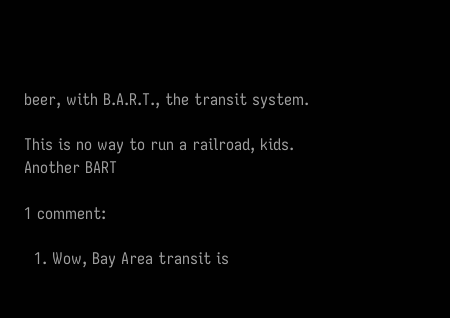beer, with B.A.R.T., the transit system.

This is no way to run a railroad, kids.
Another BART

1 comment:

  1. Wow, Bay Area transit is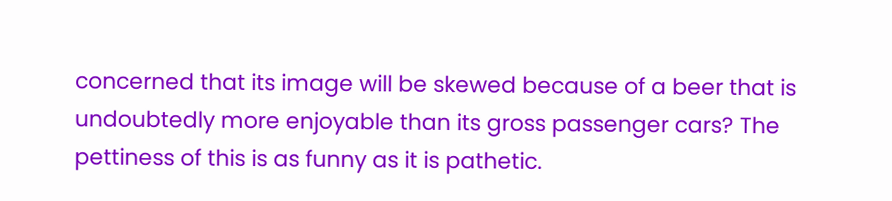concerned that its image will be skewed because of a beer that is undoubtedly more enjoyable than its gross passenger cars? The pettiness of this is as funny as it is pathetic.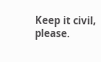Keep it civil, please.